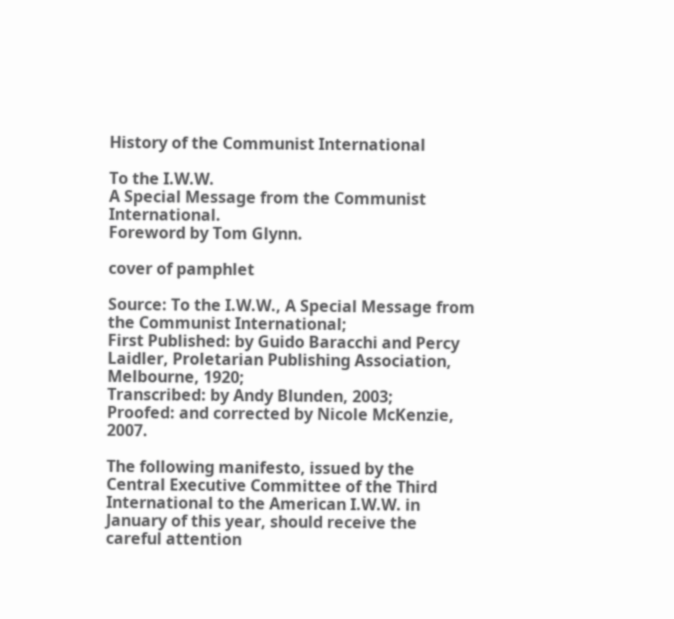History of the Communist International

To the I.W.W.
A Special Message from the Communist International.
Foreword by Tom Glynn.

cover of pamphlet

Source: To the I.W.W., A Special Message from the Communist International;
First Published: by Guido Baracchi and Percy Laidler, Proletarian Publishing Association, Melbourne, 1920;
Transcribed: by Andy Blunden, 2003;
Proofed: and corrected by Nicole McKenzie, 2007.

The following manifesto, issued by the Central Executive Committee of the Third International to the American I.W.W. in January of this year, should receive the careful attention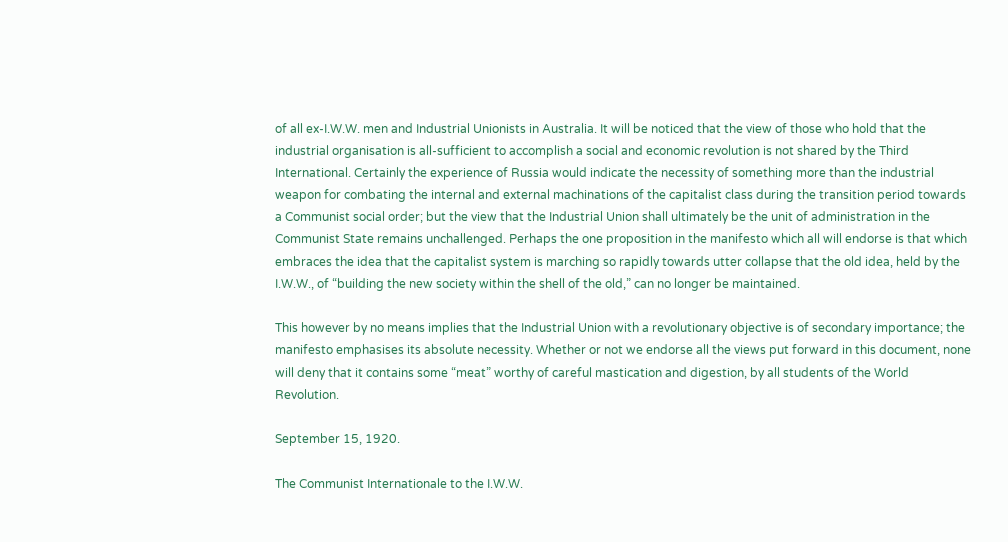of all ex-I.W.W. men and Industrial Unionists in Australia. It will be noticed that the view of those who hold that the industrial organisation is all-sufficient to accomplish a social and economic revolution is not shared by the Third International. Certainly the experience of Russia would indicate the necessity of something more than the industrial weapon for combating the internal and external machinations of the capitalist class during the transition period towards a Communist social order; but the view that the Industrial Union shall ultimately be the unit of administration in the Communist State remains unchallenged. Perhaps the one proposition in the manifesto which all will endorse is that which embraces the idea that the capitalist system is marching so rapidly towards utter collapse that the old idea, held by the I.W.W., of “building the new society within the shell of the old,” can no longer be maintained.

This however by no means implies that the Industrial Union with a revolutionary objective is of secondary importance; the manifesto emphasises its absolute necessity. Whether or not we endorse all the views put forward in this document, none will deny that it contains some “meat” worthy of careful mastication and digestion, by all students of the World Revolution.

September 15, 1920.

The Communist Internationale to the I.W.W.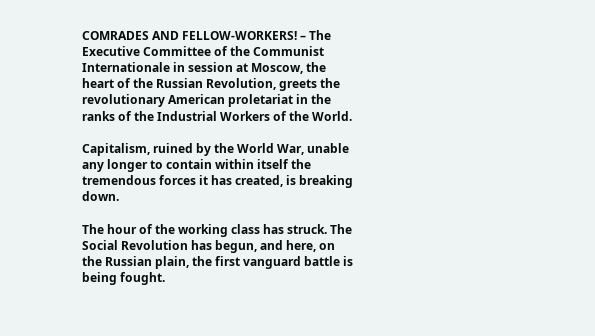COMRADES AND FELLOW-WORKERS! – The Executive Committee of the Communist Internationale in session at Moscow, the heart of the Russian Revolution, greets the revolutionary American proletariat in the ranks of the Industrial Workers of the World.

Capitalism, ruined by the World War, unable any longer to contain within itself the tremendous forces it has created, is breaking down.

The hour of the working class has struck. The Social Revolution has begun, and here, on the Russian plain, the first vanguard battle is being fought.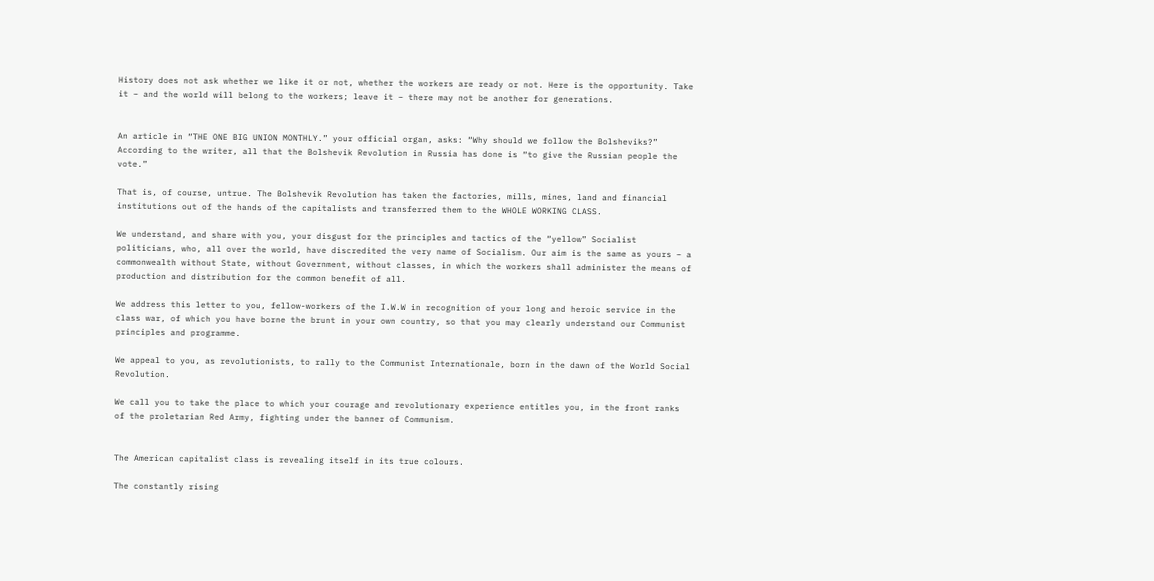History does not ask whether we like it or not, whether the workers are ready or not. Here is the opportunity. Take it – and the world will belong to the workers; leave it – there may not be another for generations.


An article in “THE ONE BIG UNION MONTHLY.” your official organ, asks: “Why should we follow the Bolsheviks?” According to the writer, all that the Bolshevik Revolution in Russia has done is “to give the Russian people the vote.”

That is, of course, untrue. The Bolshevik Revolution has taken the factories, mills, mines, land and financial institutions out of the hands of the capitalists and transferred them to the WHOLE WORKING CLASS.

We understand, and share with you, your disgust for the principles and tactics of the “yellow” Socialist politicians, who, all over the world, have discredited the very name of Socialism. Our aim is the same as yours – a commonwealth without State, without Government, without classes, in which the workers shall administer the means of production and distribution for the common benefit of all.

We address this letter to you, fellow-workers of the I.W.W in recognition of your long and heroic service in the class war, of which you have borne the brunt in your own country, so that you may clearly understand our Communist principles and programme.

We appeal to you, as revolutionists, to rally to the Communist Internationale, born in the dawn of the World Social Revolution.

We call you to take the place to which your courage and revolutionary experience entitles you, in the front ranks of the proletarian Red Army, fighting under the banner of Communism.


The American capitalist class is revealing itself in its true colours.

The constantly rising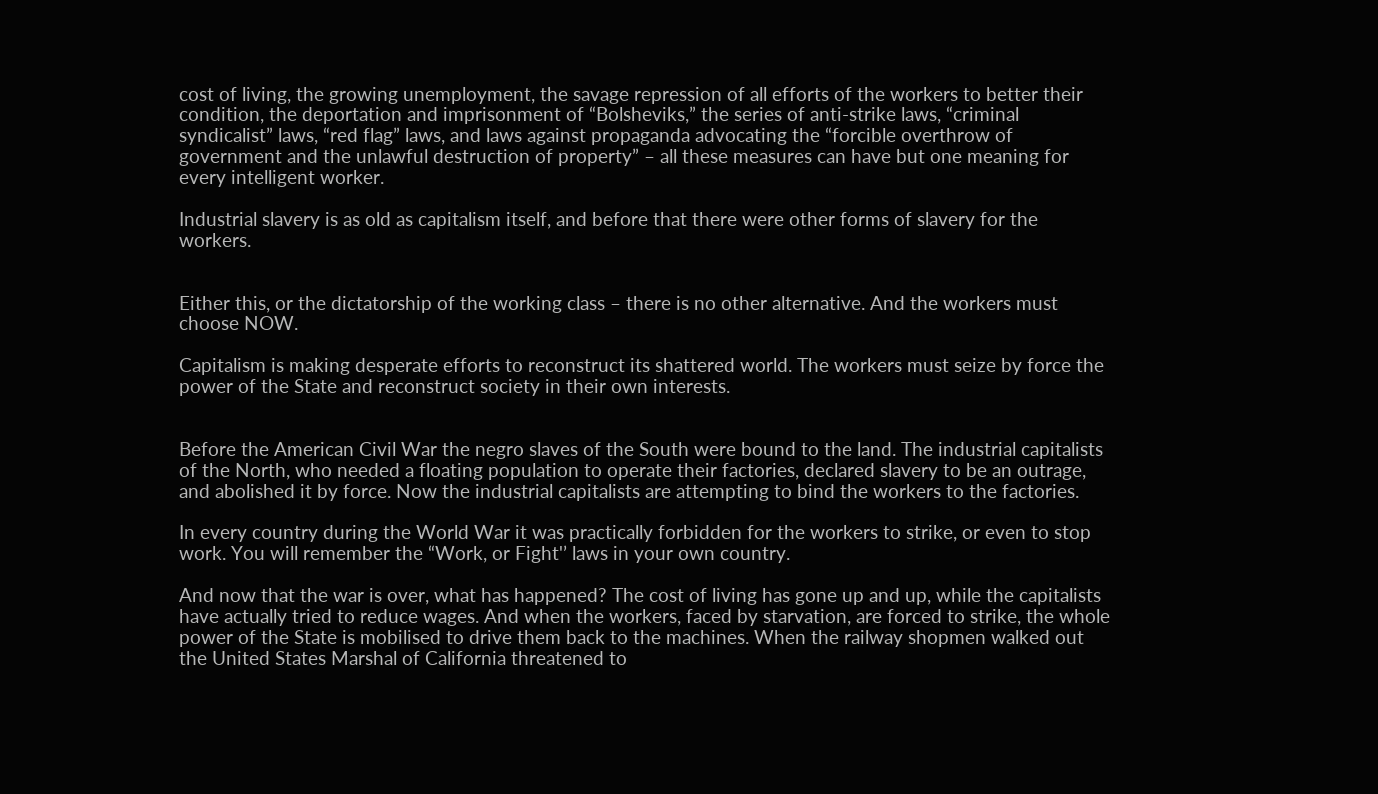cost of living, the growing unemployment, the savage repression of all efforts of the workers to better their condition, the deportation and imprisonment of “Bolsheviks,” the series of anti-strike laws, “criminal syndicalist” laws, “red flag” laws, and laws against propaganda advocating the “forcible overthrow of government and the unlawful destruction of property” – all these measures can have but one meaning for every intelligent worker.

Industrial slavery is as old as capitalism itself, and before that there were other forms of slavery for the workers.


Either this, or the dictatorship of the working class – there is no other alternative. And the workers must choose NOW.

Capitalism is making desperate efforts to reconstruct its shattered world. The workers must seize by force the power of the State and reconstruct society in their own interests.


Before the American Civil War the negro slaves of the South were bound to the land. The industrial capitalists of the North, who needed a floating population to operate their factories, declared slavery to be an outrage, and abolished it by force. Now the industrial capitalists are attempting to bind the workers to the factories.

In every country during the World War it was practically forbidden for the workers to strike, or even to stop work. You will remember the “Work, or Fight'’ laws in your own country.

And now that the war is over, what has happened? The cost of living has gone up and up, while the capitalists have actually tried to reduce wages. And when the workers, faced by starvation, are forced to strike, the whole power of the State is mobilised to drive them back to the machines. When the railway shopmen walked out the United States Marshal of California threatened to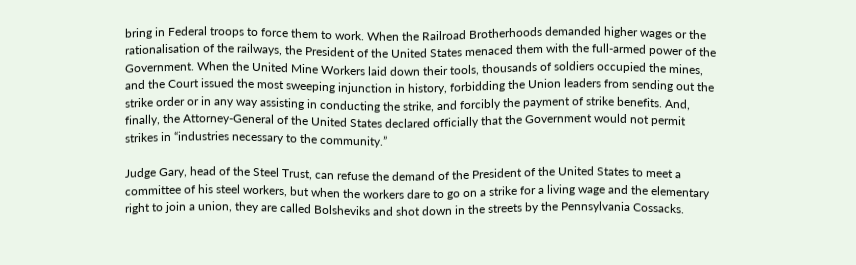bring in Federal troops to force them to work. When the Railroad Brotherhoods demanded higher wages or the rationalisation of the railways, the President of the United States menaced them with the full-armed power of the Government. When the United Mine Workers laid down their tools, thousands of soldiers occupied the mines, and the Court issued the most sweeping injunction in history, forbidding the Union leaders from sending out the strike order or in any way assisting in conducting the strike, and forcibly the payment of strike benefits. And, finally, the Attorney-General of the United States declared officially that the Government would not permit strikes in “industries necessary to the community.”

Judge Gary, head of the Steel Trust, can refuse the demand of the President of the United States to meet a committee of his steel workers, but when the workers dare to go on a strike for a living wage and the elementary right to join a union, they are called Bolsheviks and shot down in the streets by the Pennsylvania Cossacks.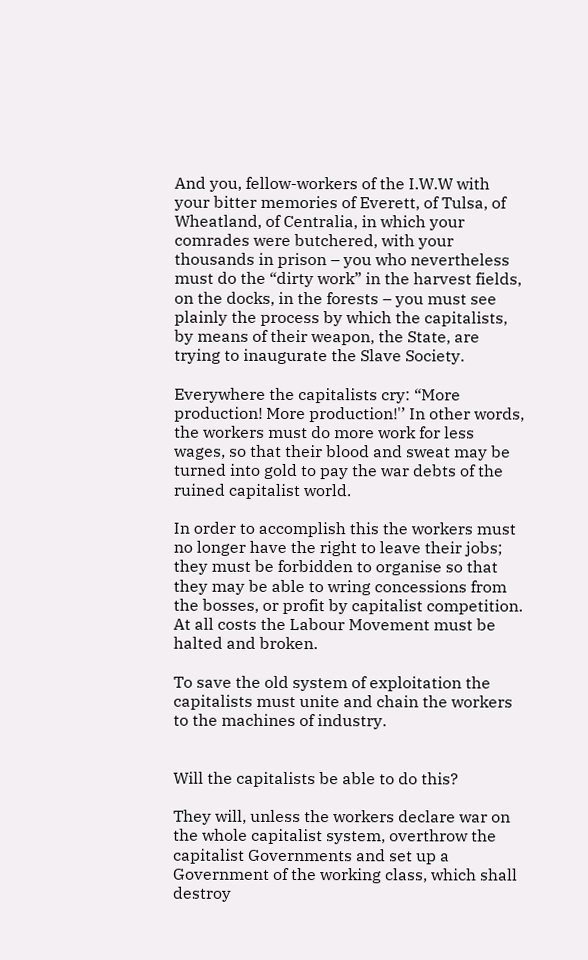And you, fellow-workers of the I.W.W with your bitter memories of Everett, of Tulsa, of Wheatland, of Centralia, in which your comrades were butchered, with your thousands in prison – you who nevertheless must do the “dirty work” in the harvest fields, on the docks, in the forests – you must see plainly the process by which the capitalists, by means of their weapon, the State, are trying to inaugurate the Slave Society.

Everywhere the capitalists cry: “More production! More production!'’ In other words, the workers must do more work for less wages, so that their blood and sweat may be turned into gold to pay the war debts of the ruined capitalist world.

In order to accomplish this the workers must no longer have the right to leave their jobs; they must be forbidden to organise so that they may be able to wring concessions from the bosses, or profit by capitalist competition. At all costs the Labour Movement must be halted and broken.

To save the old system of exploitation the capitalists must unite and chain the workers to the machines of industry.


Will the capitalists be able to do this?

They will, unless the workers declare war on the whole capitalist system, overthrow the capitalist Governments and set up a Government of the working class, which shall destroy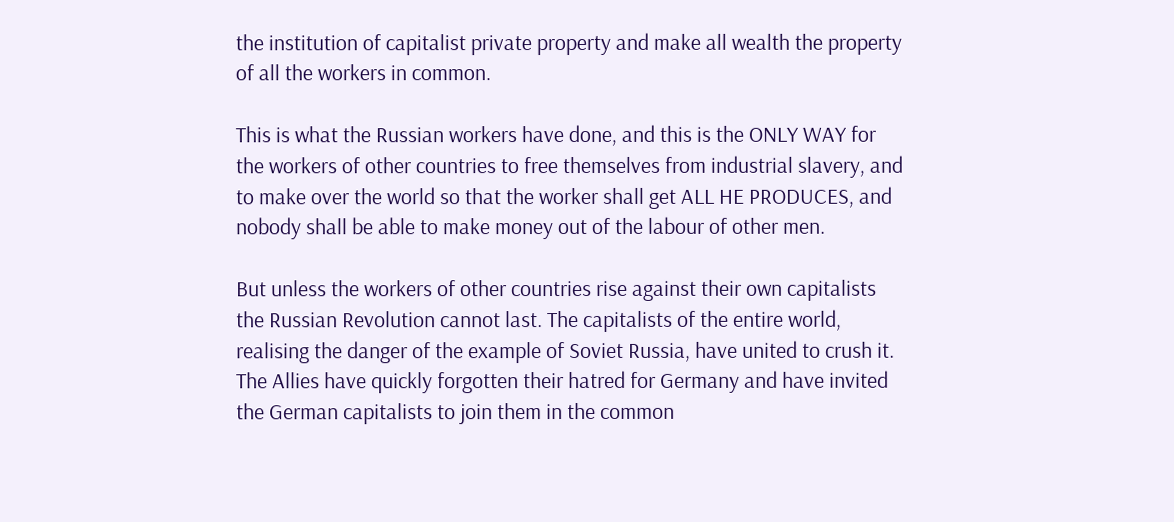the institution of capitalist private property and make all wealth the property of all the workers in common.

This is what the Russian workers have done, and this is the ONLY WAY for the workers of other countries to free themselves from industrial slavery, and to make over the world so that the worker shall get ALL HE PRODUCES, and nobody shall be able to make money out of the labour of other men.

But unless the workers of other countries rise against their own capitalists the Russian Revolution cannot last. The capitalists of the entire world, realising the danger of the example of Soviet Russia, have united to crush it. The Allies have quickly forgotten their hatred for Germany and have invited the German capitalists to join them in the common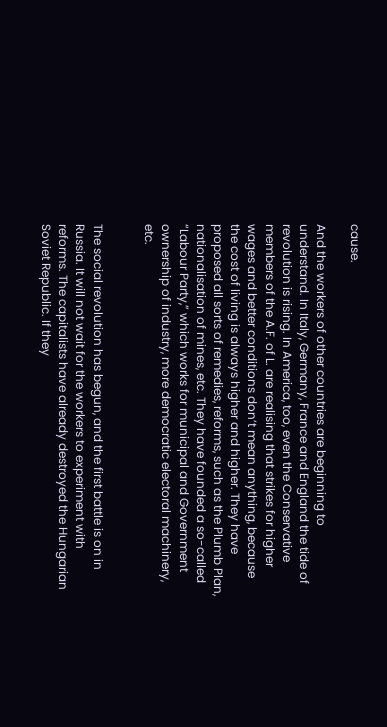cause.

And the workers of other countries are beginning to understand. In Italy, Germany, France and England the tide of revolution is rising. In America, too, even the Conservative members of the A.F. of L. are realising that strikes for higher wages and better conditions don’t mean anything, because the cost of living is always higher and higher. They have proposed all sorts of remedies, reforms, such as the Plumb Plan, nationalisation of mines, etc. They have founded a so-called “Labour Party,” which works for municipal and Government ownership of industry, more democratic electoral machinery, etc.


The social revolution has begun, and the first battle is on in Russia. It will not wait for the workers to experiment with reforms. The capitalists have already destroyed the Hungarian Soviet Republic. If they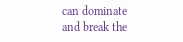can dominate and break the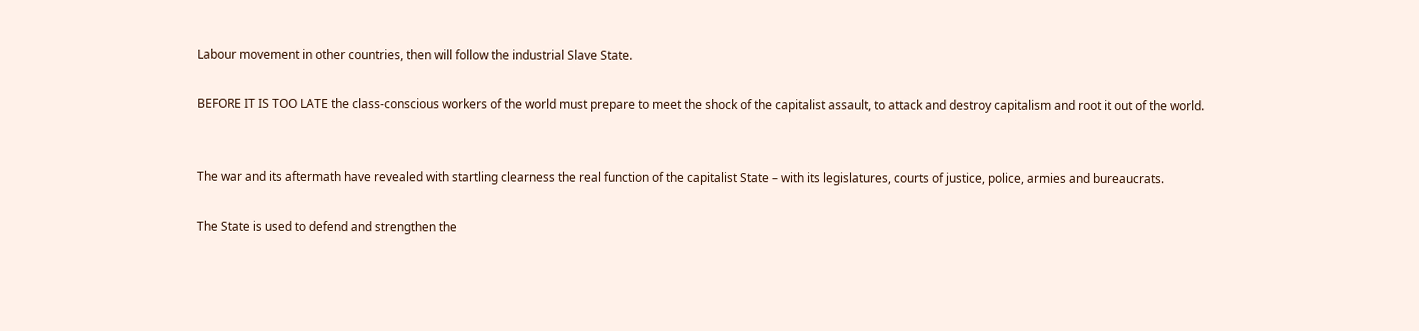Labour movement in other countries, then will follow the industrial Slave State.

BEFORE IT IS TOO LATE the class-conscious workers of the world must prepare to meet the shock of the capitalist assault, to attack and destroy capitalism and root it out of the world.


The war and its aftermath have revealed with startling clearness the real function of the capitalist State – with its legislatures, courts of justice, police, armies and bureaucrats.

The State is used to defend and strengthen the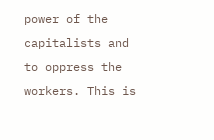power of the capitalists and to oppress the workers. This is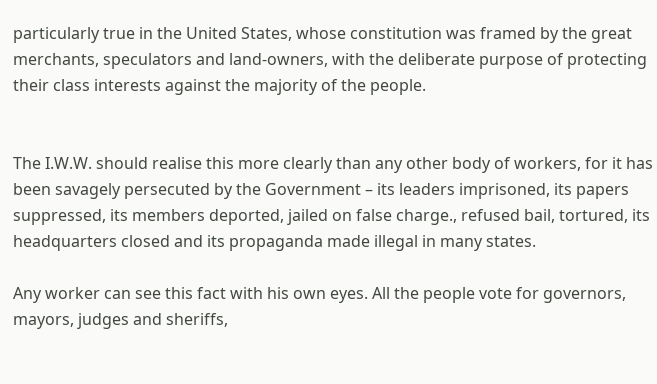particularly true in the United States, whose constitution was framed by the great merchants, speculators and land-owners, with the deliberate purpose of protecting their class interests against the majority of the people.


The I.W.W. should realise this more clearly than any other body of workers, for it has been savagely persecuted by the Government – its leaders imprisoned, its papers suppressed, its members deported, jailed on false charge., refused bail, tortured, its headquarters closed and its propaganda made illegal in many states.

Any worker can see this fact with his own eyes. All the people vote for governors, mayors, judges and sheriffs,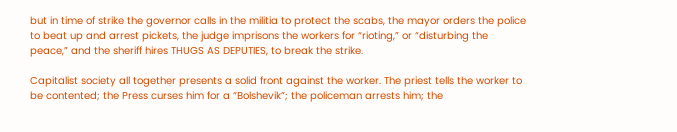but in time of strike the governor calls in the militia to protect the scabs, the mayor orders the police to beat up and arrest pickets, the judge imprisons the workers for “rioting,” or “disturbing the peace,” and the sheriff hires THUGS AS DEPUTIES, to break the strike.

Capitalist society all together presents a solid front against the worker. The priest tells the worker to be contented; the Press curses him for a “Bolshevik”; the policeman arrests him; the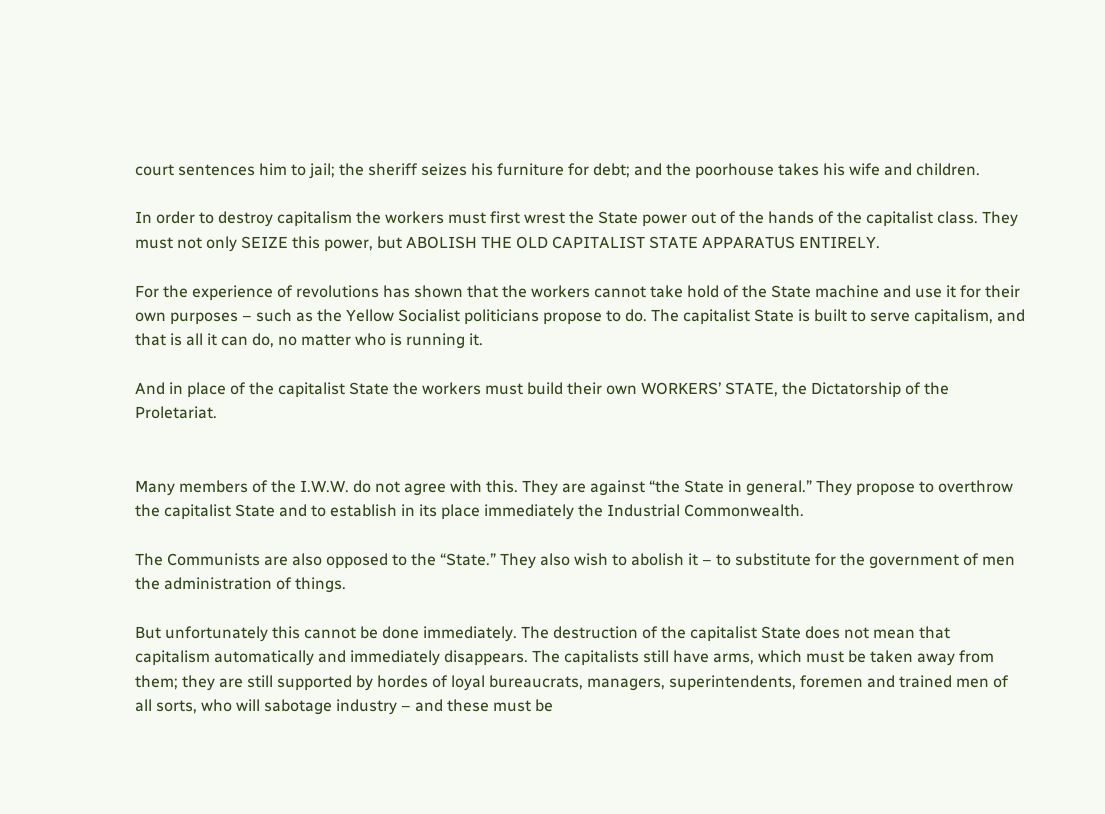court sentences him to jail; the sheriff seizes his furniture for debt; and the poorhouse takes his wife and children.

In order to destroy capitalism the workers must first wrest the State power out of the hands of the capitalist class. They must not only SEIZE this power, but ABOLISH THE OLD CAPITALIST STATE APPARATUS ENTIRELY.

For the experience of revolutions has shown that the workers cannot take hold of the State machine and use it for their own purposes – such as the Yellow Socialist politicians propose to do. The capitalist State is built to serve capitalism, and that is all it can do, no matter who is running it.

And in place of the capitalist State the workers must build their own WORKERS’ STATE, the Dictatorship of the Proletariat.


Many members of the I.W.W. do not agree with this. They are against “the State in general.” They propose to overthrow the capitalist State and to establish in its place immediately the Industrial Commonwealth.

The Communists are also opposed to the “State.” They also wish to abolish it – to substitute for the government of men the administration of things.

But unfortunately this cannot be done immediately. The destruction of the capitalist State does not mean that capitalism automatically and immediately disappears. The capitalists still have arms, which must be taken away from them; they are still supported by hordes of loyal bureaucrats, managers, superintendents, foremen and trained men of all sorts, who will sabotage industry – and these must be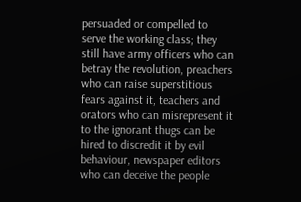persuaded or compelled to serve the working class; they still have army officers who can betray the revolution, preachers who can raise superstitious fears against it, teachers and orators who can misrepresent it to the ignorant thugs can be hired to discredit it by evil behaviour, newspaper editors who can deceive the people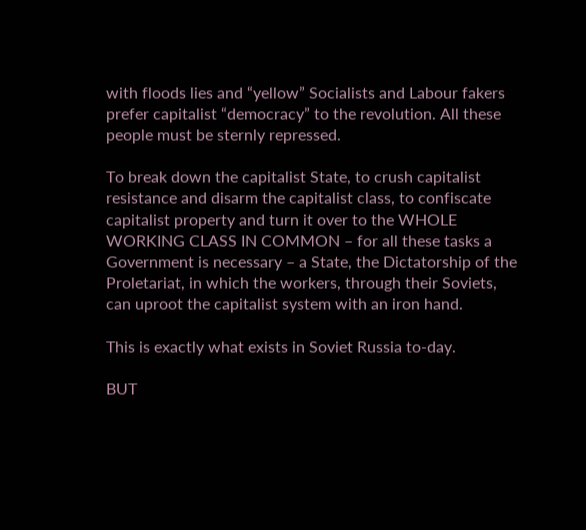with floods lies and “yellow” Socialists and Labour fakers prefer capitalist “democracy” to the revolution. All these people must be sternly repressed.

To break down the capitalist State, to crush capitalist resistance and disarm the capitalist class, to confiscate capitalist property and turn it over to the WHOLE WORKING CLASS IN COMMON – for all these tasks a Government is necessary – a State, the Dictatorship of the Proletariat, in which the workers, through their Soviets, can uproot the capitalist system with an iron hand.

This is exactly what exists in Soviet Russia to-day.

BUT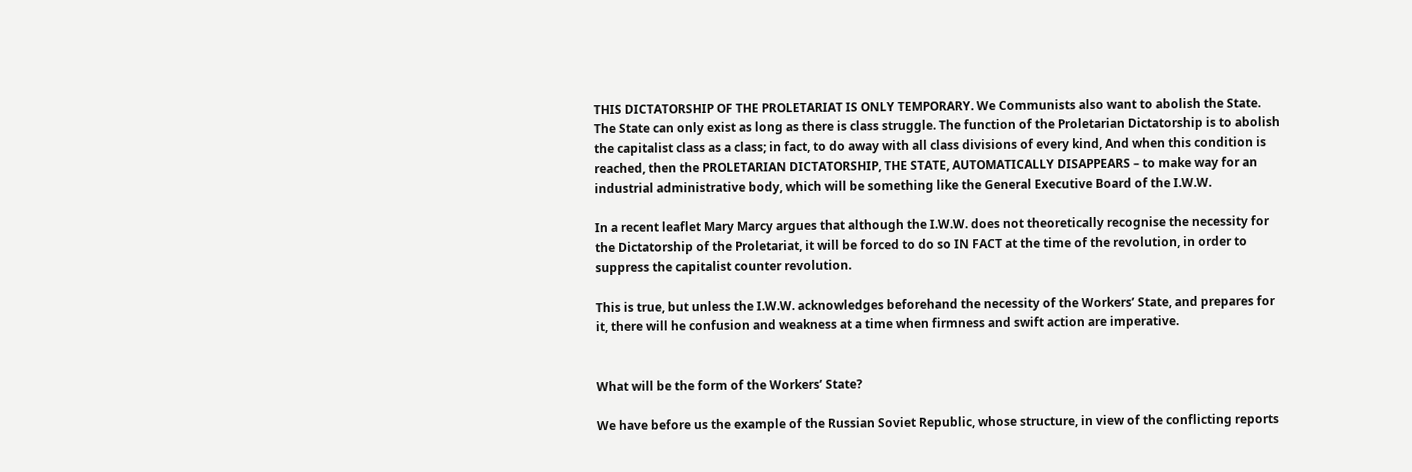THIS DICTATORSHIP OF THE PROLETARIAT IS ONLY TEMPORARY. We Communists also want to abolish the State. The State can only exist as long as there is class struggle. The function of the Proletarian Dictatorship is to abolish the capitalist class as a class; in fact, to do away with all class divisions of every kind, And when this condition is reached, then the PROLETARIAN DICTATORSHIP, THE STATE, AUTOMATICALLY DISAPPEARS – to make way for an industrial administrative body, which will be something like the General Executive Board of the I.W.W.

In a recent leaflet Mary Marcy argues that although the I.W.W. does not theoretically recognise the necessity for the Dictatorship of the Proletariat, it will be forced to do so IN FACT at the time of the revolution, in order to suppress the capitalist counter revolution.

This is true, but unless the I.W.W. acknowledges beforehand the necessity of the Workers’ State, and prepares for it, there will he confusion and weakness at a time when firmness and swift action are imperative.


What will be the form of the Workers’ State?

We have before us the example of the Russian Soviet Republic, whose structure, in view of the conflicting reports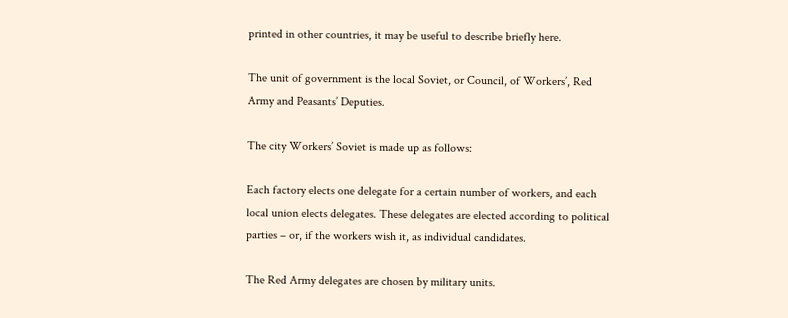printed in other countries, it may be useful to describe briefly here.

The unit of government is the local Soviet, or Council, of Workers’, Red Army and Peasants’ Deputies.

The city Workers’ Soviet is made up as follows:

Each factory elects one delegate for a certain number of workers, and each local union elects delegates. These delegates are elected according to political parties – or, if the workers wish it, as individual candidates.

The Red Army delegates are chosen by military units.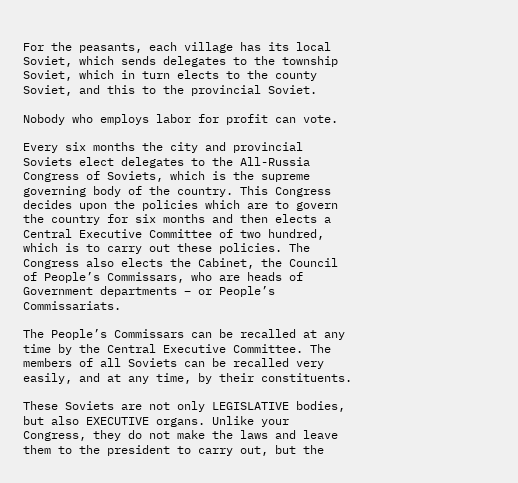For the peasants, each village has its local Soviet, which sends delegates to the township Soviet, which in turn elects to the county Soviet, and this to the provincial Soviet.

Nobody who employs labor for profit can vote.

Every six months the city and provincial Soviets elect delegates to the All-Russia Congress of Soviets, which is the supreme governing body of the country. This Congress decides upon the policies which are to govern the country for six months and then elects a Central Executive Committee of two hundred, which is to carry out these policies. The Congress also elects the Cabinet, the Council of People’s Commissars, who are heads of Government departments – or People’s Commissariats.

The People’s Commissars can be recalled at any time by the Central Executive Committee. The members of all Soviets can be recalled very easily, and at any time, by their constituents.

These Soviets are not only LEGISLATIVE bodies, but also EXECUTIVE organs. Unlike your Congress, they do not make the laws and leave them to the president to carry out, but the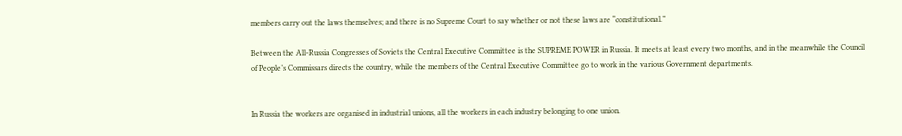members carry out the laws themselves; and there is no Supreme Court to say whether or not these laws are “constitutional.”

Between the All-Russia Congresses of Soviets the Central Executive Committee is the SUPREME POWER in Russia. It meets at least every two months, and in the meanwhile the Council of People’s Commissars directs the country, while the members of the Central Executive Committee go to work in the various Government departments.


In Russia the workers are organised in industrial unions, all the workers in each industry belonging to one union.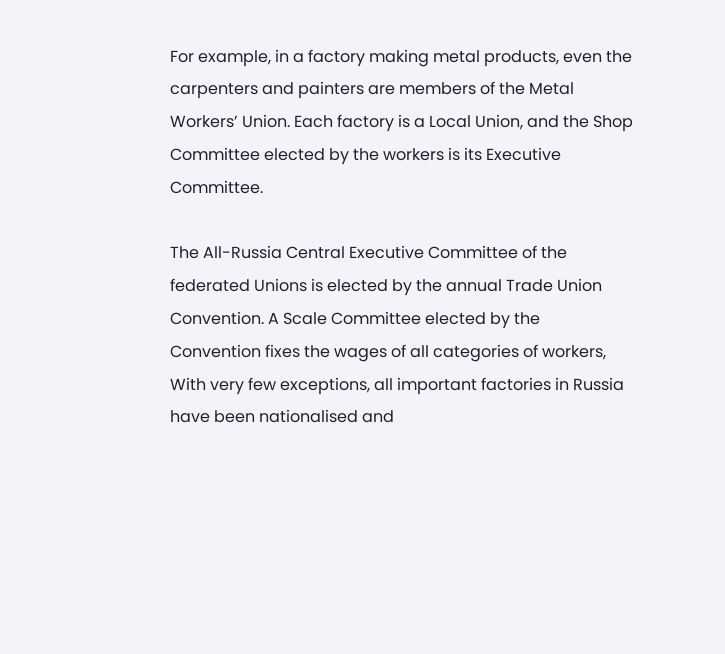For example, in a factory making metal products, even the carpenters and painters are members of the Metal Workers’ Union. Each factory is a Local Union, and the Shop Committee elected by the workers is its Executive Committee.

The All-Russia Central Executive Committee of the federated Unions is elected by the annual Trade Union Convention. A Scale Committee elected by the Convention fixes the wages of all categories of workers, With very few exceptions, all important factories in Russia have been nationalised and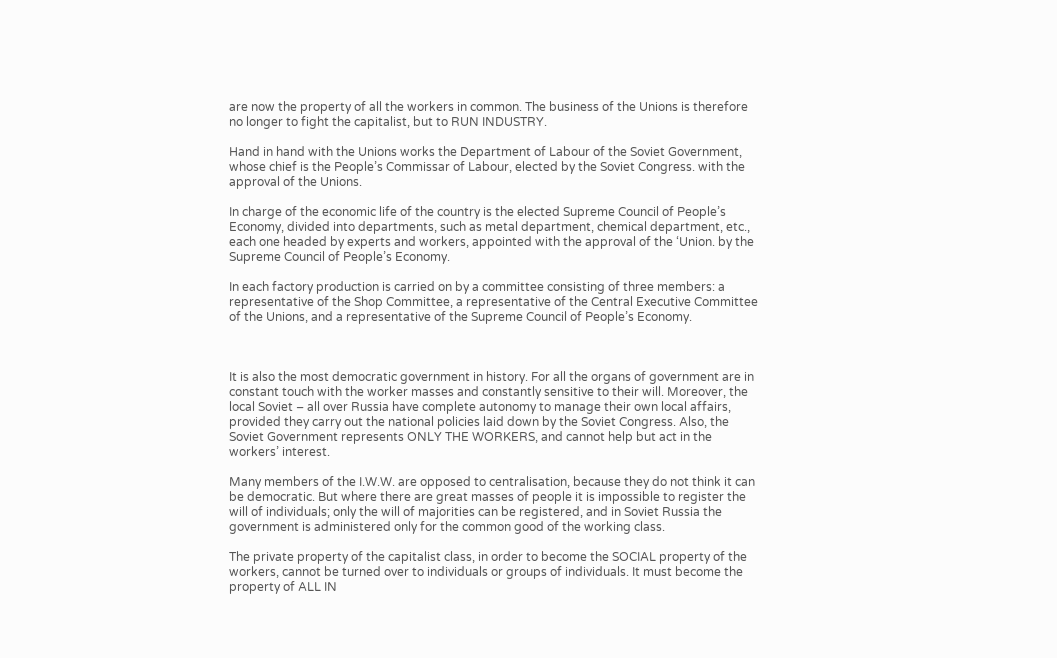are now the property of all the workers in common. The business of the Unions is therefore no longer to fight the capitalist, but to RUN INDUSTRY.

Hand in hand with the Unions works the Department of Labour of the Soviet Government, whose chief is the People’s Commissar of Labour, elected by the Soviet Congress. with the approval of the Unions.

In charge of the economic life of the country is the elected Supreme Council of People’s Economy, divided into departments, such as metal department, chemical department, etc., each one headed by experts and workers, appointed with the approval of the ‘Union. by the Supreme Council of People’s Economy.

In each factory production is carried on by a committee consisting of three members: a representative of the Shop Committee, a representative of the Central Executive Committee of the Unions, and a representative of the Supreme Council of People’s Economy.



It is also the most democratic government in history. For all the organs of government are in constant touch with the worker masses and constantly sensitive to their will. Moreover, the local Soviet – all over Russia have complete autonomy to manage their own local affairs, provided they carry out the national policies laid down by the Soviet Congress. Also, the Soviet Government represents ONLY THE WORKERS, and cannot help but act in the workers’ interest.

Many members of the I.W.W. are opposed to centralisation, because they do not think it can be democratic. But where there are great masses of people it is impossible to register the will of individuals; only the will of majorities can be registered, and in Soviet Russia the government is administered only for the common good of the working class.

The private property of the capitalist class, in order to become the SOCIAL property of the workers, cannot be turned over to individuals or groups of individuals. It must become the property of ALL IN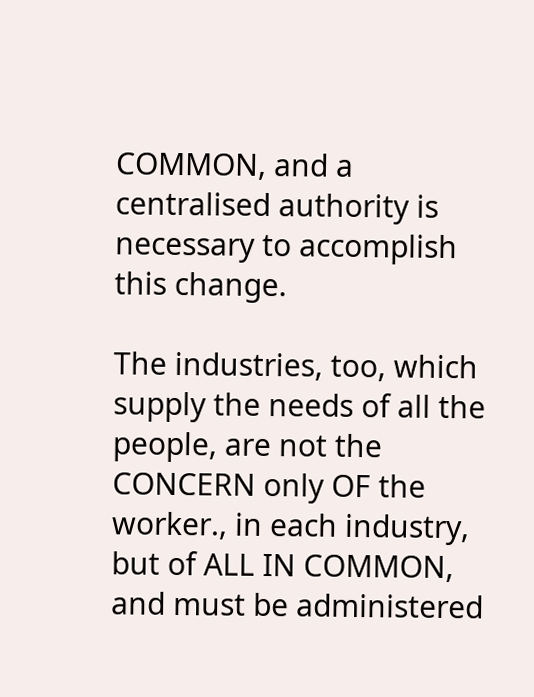COMMON, and a centralised authority is necessary to accomplish this change.

The industries, too, which supply the needs of all the people, are not the CONCERN only OF the worker., in each industry, but of ALL IN COMMON, and must be administered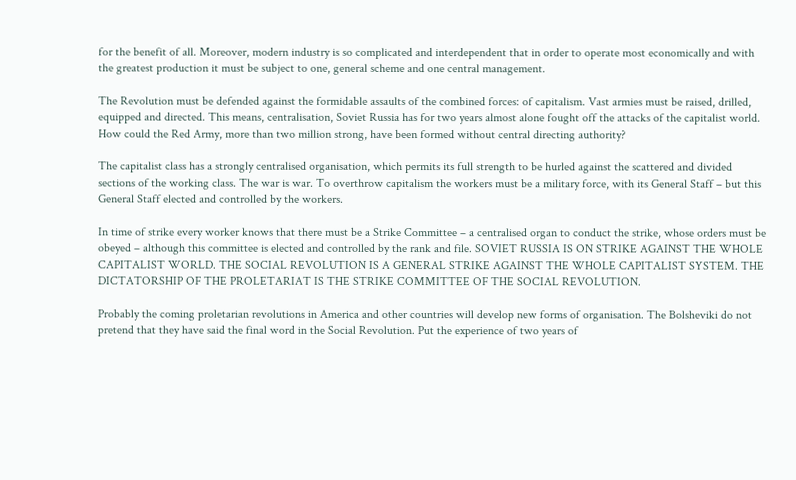for the benefit of all. Moreover, modern industry is so complicated and interdependent that in order to operate most economically and with the greatest production it must be subject to one, general scheme and one central management.

The Revolution must be defended against the formidable assaults of the combined forces: of capitalism. Vast armies must be raised, drilled, equipped and directed. This means, centralisation, Soviet Russia has for two years almost alone fought off the attacks of the capitalist world. How could the Red Army, more than two million strong, have been formed without central directing authority?

The capitalist class has a strongly centralised organisation, which permits its full strength to be hurled against the scattered and divided sections of the working class. The war is war. To overthrow capitalism the workers must be a military force, with its General Staff – but this General Staff elected and controlled by the workers.

In time of strike every worker knows that there must be a Strike Committee – a centralised organ to conduct the strike, whose orders must be obeyed – although this committee is elected and controlled by the rank and file. SOVIET RUSSIA IS ON STRIKE AGAINST THE WHOLE CAPITALIST WORLD. THE SOCIAL REVOLUTION IS A GENERAL STRIKE AGAINST THE WHOLE CAPITALIST SYSTEM. THE DICTATORSHIP OF THE PROLETARIAT IS THE STRIKE COMMITTEE OF THE SOCIAL REVOLUTION.

Probably the coming proletarian revolutions in America and other countries will develop new forms of organisation. The Bolsheviki do not pretend that they have said the final word in the Social Revolution. Put the experience of two years of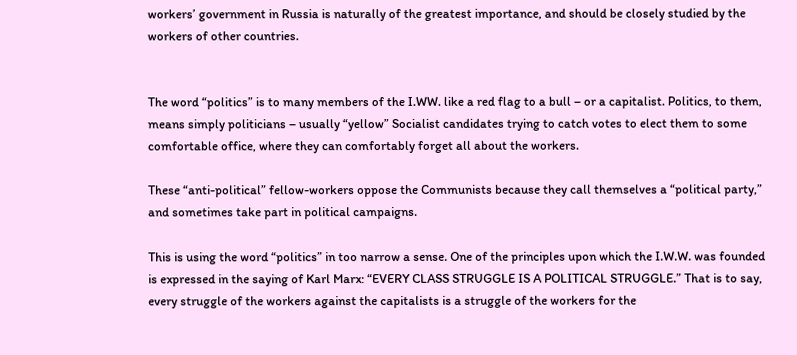workers’ government in Russia is naturally of the greatest importance, and should be closely studied by the workers of other countries.


The word “politics” is to many members of the I.WW. like a red flag to a bull – or a capitalist. Politics, to them, means simply politicians – usually “yellow” Socialist candidates trying to catch votes to elect them to some comfortable office, where they can comfortably forget all about the workers.

These “anti-political” fellow-workers oppose the Communists because they call themselves a “political party,” and sometimes take part in political campaigns.

This is using the word “politics” in too narrow a sense. One of the principles upon which the I.W.W. was founded is expressed in the saying of Karl Marx: “EVERY CLASS STRUGGLE IS A POLITICAL STRUGGLE.” That is to say, every struggle of the workers against the capitalists is a struggle of the workers for the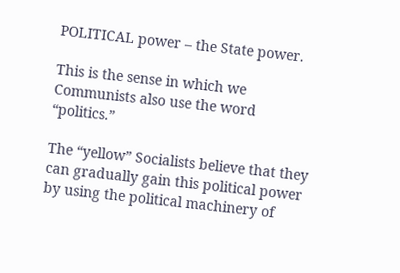POLITICAL power – the State power.

This is the sense in which we Communists also use the word “politics.”

The “yellow” Socialists believe that they can gradually gain this political power by using the political machinery of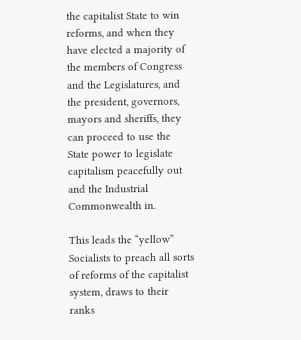the capitalist State to win reforms, and when they have elected a majority of the members of Congress and the Legislatures, and the president, governors, mayors and sheriffs, they can proceed to use the State power to legislate capitalism peacefully out and the Industrial Commonwealth in.

This leads the “yellow” Socialists to preach all sorts of reforms of the capitalist system, draws to their ranks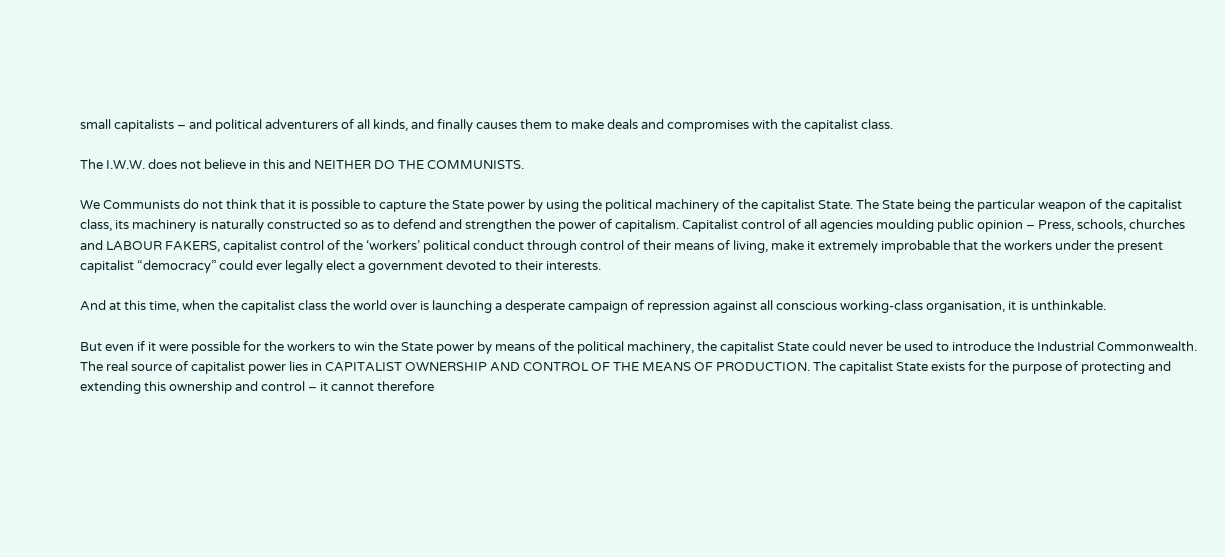small capitalists – and political adventurers of all kinds, and finally causes them to make deals and compromises with the capitalist class.

The I.W.W. does not believe in this and NEITHER DO THE COMMUNISTS.

We Communists do not think that it is possible to capture the State power by using the political machinery of the capitalist State. The State being the particular weapon of the capitalist class, its machinery is naturally constructed so as to defend and strengthen the power of capitalism. Capitalist control of all agencies moulding public opinion – Press, schools, churches and LABOUR FAKERS, capitalist control of the ‘workers’ political conduct through control of their means of living, make it extremely improbable that the workers under the present capitalist “democracy” could ever legally elect a government devoted to their interests.

And at this time, when the capitalist class the world over is launching a desperate campaign of repression against all conscious working-class organisation, it is unthinkable.

But even if it were possible for the workers to win the State power by means of the political machinery, the capitalist State could never be used to introduce the Industrial Commonwealth. The real source of capitalist power lies in CAPITALIST OWNERSHIP AND CONTROL OF THE MEANS OF PRODUCTION. The capitalist State exists for the purpose of protecting and extending this ownership and control – it cannot therefore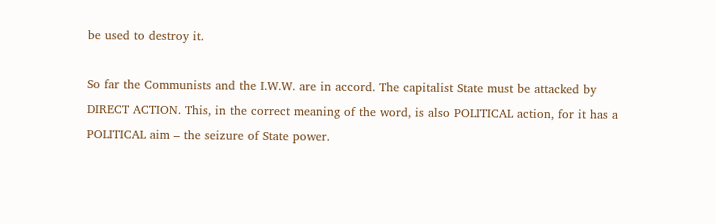be used to destroy it.

So far the Communists and the I.W.W. are in accord. The capitalist State must be attacked by DIRECT ACTION. This, in the correct meaning of the word, is also POLITICAL action, for it has a POLITICAL aim – the seizure of State power.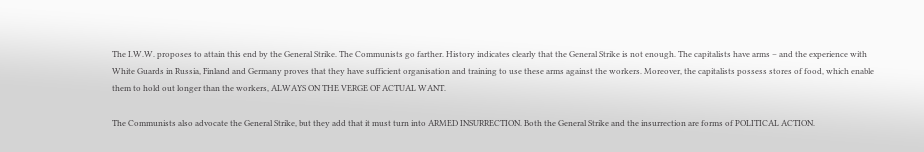The I.W.W. proposes to attain this end by the General Strike. The Communists go farther. History indicates clearly that the General Strike is not enough. The capitalists have arms – and the experience with White Guards in Russia, Finland and Germany proves that they have sufficient organisation and training to use these arms against the workers. Moreover, the capitalists possess stores of food, which enable them to hold out longer than the workers, ALWAYS ON THE VERGE OF ACTUAL WANT.

The Communists also advocate the General Strike, but they add that it must turn into ARMED INSURRECTION. Both the General Strike and the insurrection are forms of POLITICAL ACTION.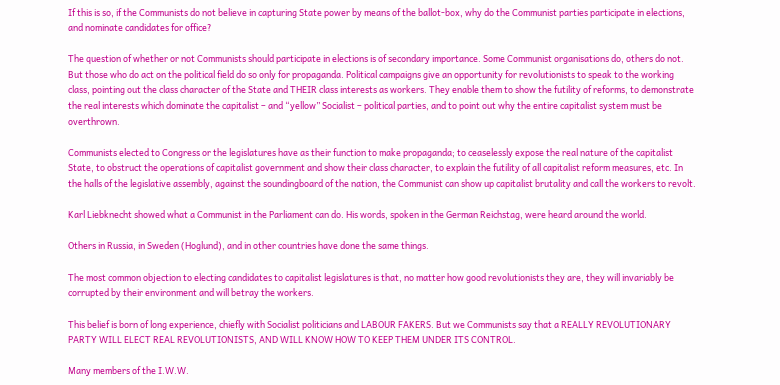If this is so, if the Communists do not believe in capturing State power by means of the ballot-box, why do the Communist parties participate in elections, and nominate candidates for office?

The question of whether or not Communists should participate in elections is of secondary importance. Some Communist organisations do, others do not. But those who do act on the political field do so only for propaganda. Political campaigns give an opportunity for revolutionists to speak to the working class, pointing out the class character of the State and THEIR class interests as workers. They enable them to show the futility of reforms, to demonstrate the real interests which dominate the capitalist – and “yellow” Socialist – political parties, and to point out why the entire capitalist system must be overthrown.

Communists elected to Congress or the legislatures have as their function to make propaganda; to ceaselessly expose the real nature of the capitalist State, to obstruct the operations of capitalist government and show their class character, to explain the futility of all capitalist reform measures, etc. In the halls of the legislative assembly, against the soundingboard of the nation, the Communist can show up capitalist brutality and call the workers to revolt.

Karl Liebknecht showed what a Communist in the Parliament can do. His words, spoken in the German Reichstag, were heard around the world.

Others in Russia, in Sweden (Hoglund), and in other countries have done the same things.

The most common objection to electing candidates to capitalist legislatures is that, no matter how good revolutionists they are, they will invariably be corrupted by their environment and will betray the workers.

This belief is born of long experience, chiefly with Socialist politicians and LABOUR FAKERS. But we Communists say that a REALLY REVOLUTIONARY PARTY WILL ELECT REAL REVOLUTIONISTS, AND WILL KNOW HOW TO KEEP THEM UNDER ITS CONTROL.

Many members of the I.W.W.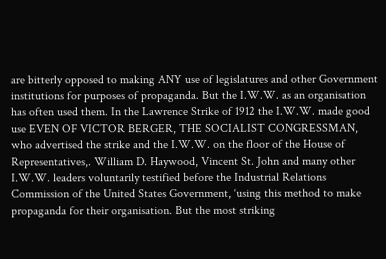are bitterly opposed to making ANY use of legislatures and other Government institutions for purposes of propaganda. But the I.W.W. as an organisation has often used them. In the Lawrence Strike of 1912 the I.W.W. made good use EVEN OF VICTOR BERGER, THE SOCIALIST CONGRESSMAN, who advertised the strike and the I.W.W. on the floor of the House of Representatives,. William D. Haywood, Vincent St. John and many other I.W.W. leaders voluntarily testified before the Industrial Relations Commission of the United States Government, ‘using this method to make propaganda for their organisation. But the most striking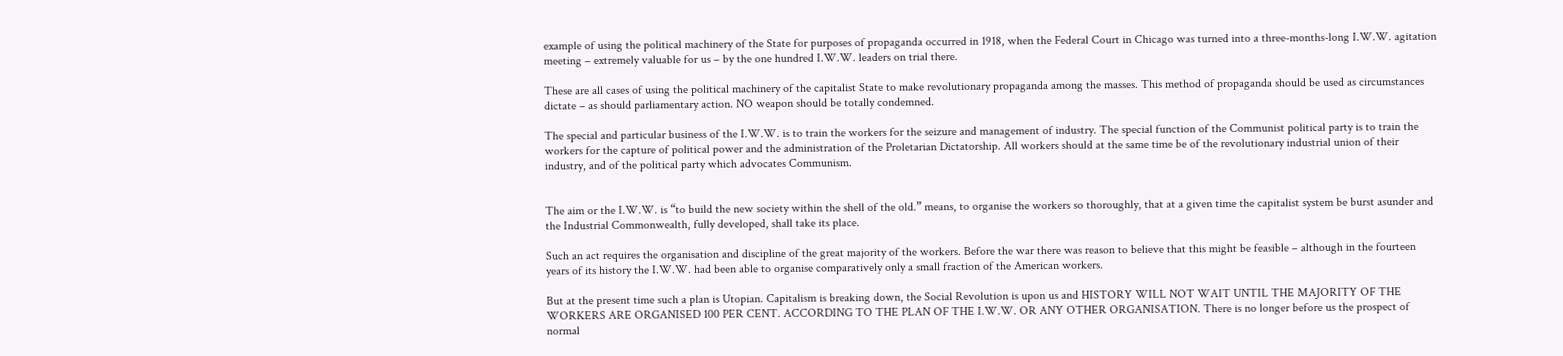example of using the political machinery of the State for purposes of propaganda occurred in 1918, when the Federal Court in Chicago was turned into a three-months-long I.W.W. agitation meeting – extremely valuable for us – by the one hundred I.W.W. leaders on trial there.

These are all cases of using the political machinery of the capitalist State to make revolutionary propaganda among the masses. This method of propaganda should be used as circumstances dictate – as should parliamentary action. NO weapon should be totally condemned.

The special and particular business of the I.W.W. is to train the workers for the seizure and management of industry. The special function of the Communist political party is to train the workers for the capture of political power and the administration of the Proletarian Dictatorship. All workers should at the same time be of the revolutionary industrial union of their industry, and of the political party which advocates Communism.


The aim or the I.W.W. is “to build the new society within the shell of the old.” means, to organise the workers so thoroughly, that at a given time the capitalist system be burst asunder and the Industrial Commonwealth, fully developed, shall take its place.

Such an act requires the organisation and discipline of the great majority of the workers. Before the war there was reason to believe that this might be feasible – although in the fourteen years of its history the I.W.W. had been able to organise comparatively only a small fraction of the American workers.

But at the present time such a plan is Utopian. Capitalism is breaking down, the Social Revolution is upon us and HISTORY WILL NOT WAIT UNTIL THE MAJORITY OF THE WORKERS ARE ORGANISED 100 PER CENT. ACCORDING TO THE PLAN OF THE I.W.W. OR ANY OTHER ORGANISATION. There is no longer before us the prospect of normal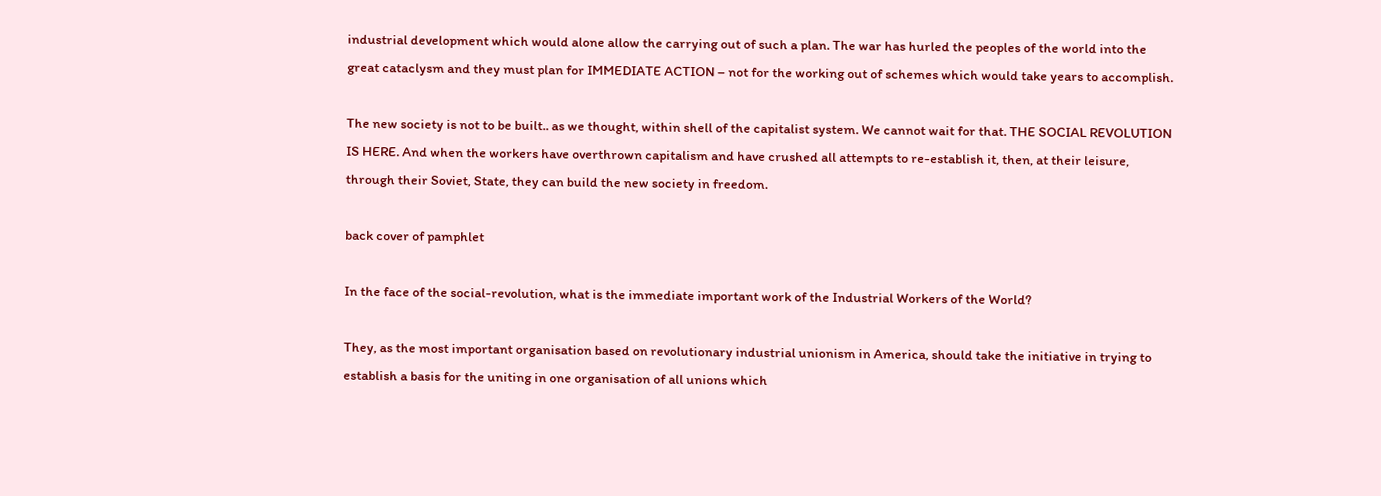industrial development which would alone allow the carrying out of such a plan. The war has hurled the peoples of the world into the great cataclysm and they must plan for IMMEDIATE ACTION – not for the working out of schemes which would take years to accomplish.

The new society is not to be built.. as we thought, within shell of the capitalist system. We cannot wait for that. THE SOCIAL REVOLUTION IS HERE. And when the workers have overthrown capitalism and have crushed all attempts to re-establish it, then, at their leisure, through their Soviet, State, they can build the new society in freedom.

back cover of pamphlet

In the face of the social-revolution, what is the immediate important work of the Industrial Workers of the World?

They, as the most important organisation based on revolutionary industrial unionism in America, should take the initiative in trying to establish a basis for the uniting in one organisation of all unions which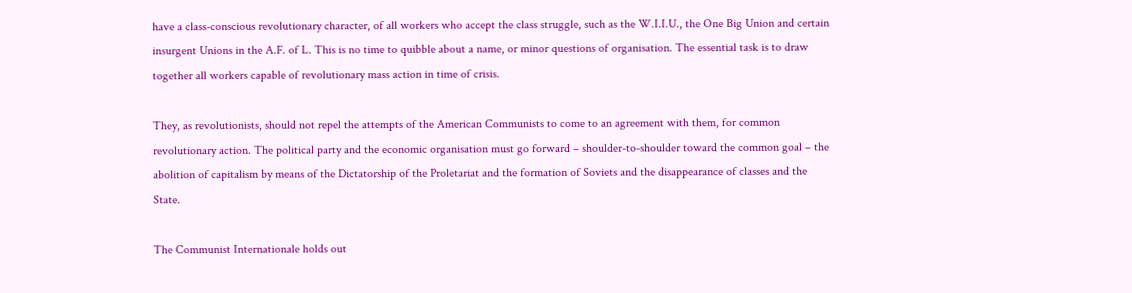have a class-conscious revolutionary character, of all workers who accept the class struggle, such as the W.I.I.U., the One Big Union and certain insurgent Unions in the A.F. of L. This is no time to quibble about a name, or minor questions of organisation. The essential task is to draw together all workers capable of revolutionary mass action in time of crisis.

They, as revolutionists, should not repel the attempts of the American Communists to come to an agreement with them, for common revolutionary action. The political party and the economic organisation must go forward – shoulder-to-shoulder toward the common goal – the abolition of capitalism by means of the Dictatorship of the Proletariat and the formation of Soviets and the disappearance of classes and the State.

The Communist Internationale holds out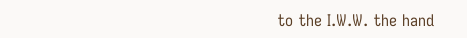to the I.W.W. the hand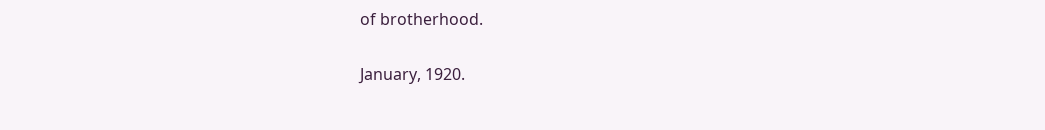of brotherhood.

January, 1920.